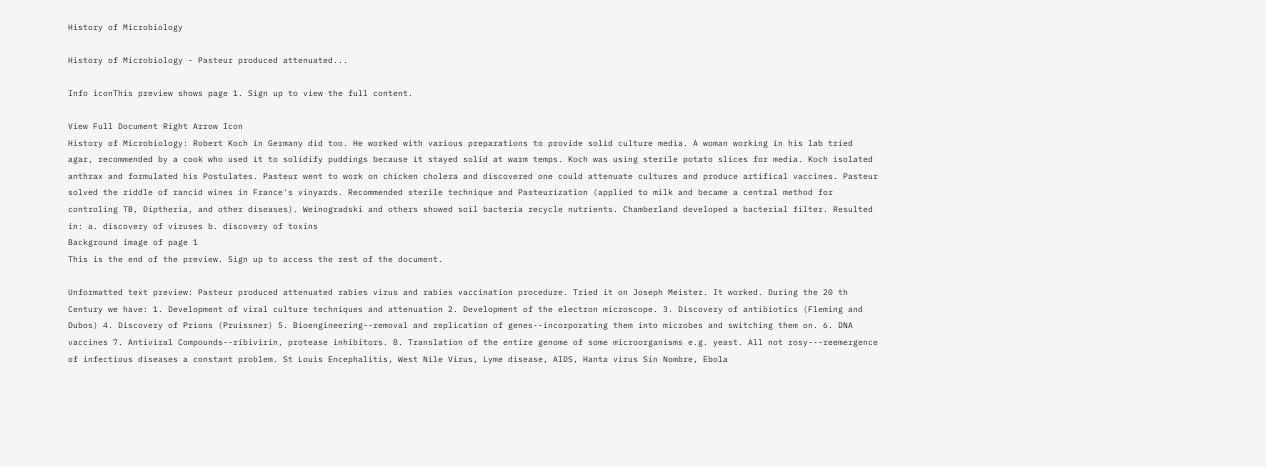History of Microbiology

History of Microbiology - Pasteur produced attenuated...

Info iconThis preview shows page 1. Sign up to view the full content.

View Full Document Right Arrow Icon
History of Microbiology: Robert Koch in Germany did too. He worked with various preparations to provide solid culture media. A woman working in his lab tried agar, recommended by a cook who used it to solidify puddings because it stayed solid at warm temps. Koch was using sterile potato slices for media. Koch isolated anthrax and formulated his Postulates. Pasteur went to work on chicken cholera and discovered one could attenuate cultures and produce artifical vaccines. Pasteur solved the riddle of rancid wines in France's vinyards. Recommended sterile technique and Pasteurization (applied to milk and became a central method for controling TB, Diptheria, and other diseases). Weinogradski and others showed soil bacteria recycle nutrients. Chamberland developed a bacterial filter. Resulted in: a. discovery of viruses b. discovery of toxins
Background image of page 1
This is the end of the preview. Sign up to access the rest of the document.

Unformatted text preview: Pasteur produced attenuated rabies virus and rabies vaccination procedure. Tried it on Joseph Meister. It worked. During the 20 th Century we have: 1. Development of viral culture techniques and attenuation 2. Development of the electron microscope. 3. Discovery of antibiotics (Fleming and Dubos) 4. Discovery of Prions (Pruissner) 5. Bioengineering--removal and replication of genes--incorporating them into microbes and switching them on. 6. DNA vaccines 7. Antiviral Compounds--ribivirin, protease inhibitors. 8. Translation of the entire genome of some microorganisms e.g. yeast. All not rosy---reemergence of infectious diseases a constant problem. St Louis Encephalitis, West Nile Virus, Lyme disease, AIDS, Hanta virus Sin Nombre, Ebola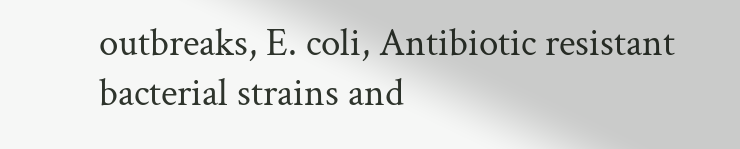outbreaks, E. coli, Antibiotic resistant bacterial strains and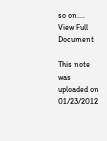so on....
View Full Document

This note was uploaded on 01/23/2012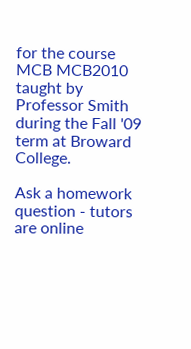for the course MCB MCB2010 taught by Professor Smith during the Fall '09 term at Broward College.

Ask a homework question - tutors are online